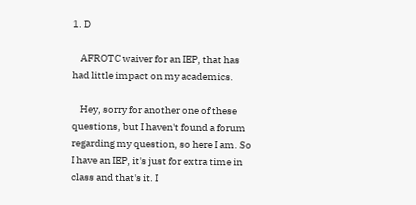1. D

    AFROTC waiver for an IEP, that has had little impact on my academics.

    Hey, sorry for another one of these questions, but I haven't found a forum regarding my question, so here I am. So I have an IEP, it's just for extra time in class and that's it. I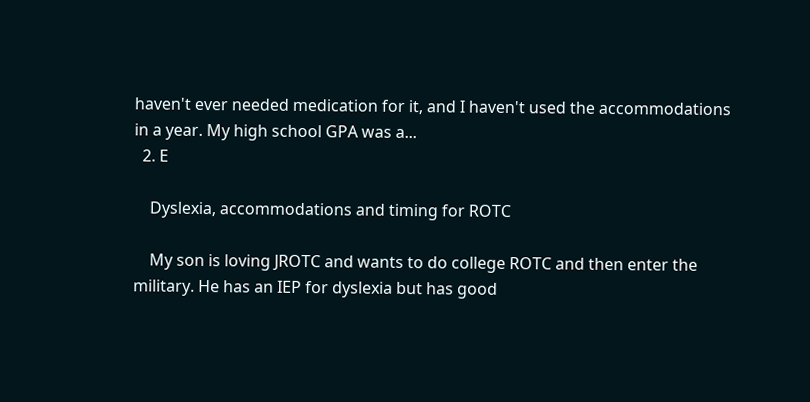haven't ever needed medication for it, and I haven't used the accommodations in a year. My high school GPA was a...
  2. E

    Dyslexia, accommodations and timing for ROTC

    My son is loving JROTC and wants to do college ROTC and then enter the military. He has an IEP for dyslexia but has good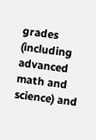grades (including advanced math and science) and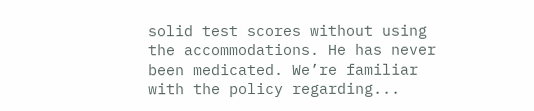solid test scores without using the accommodations. He has never been medicated. We’re familiar with the policy regarding...